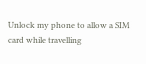Unlock my phone to allow a SIM card while travelling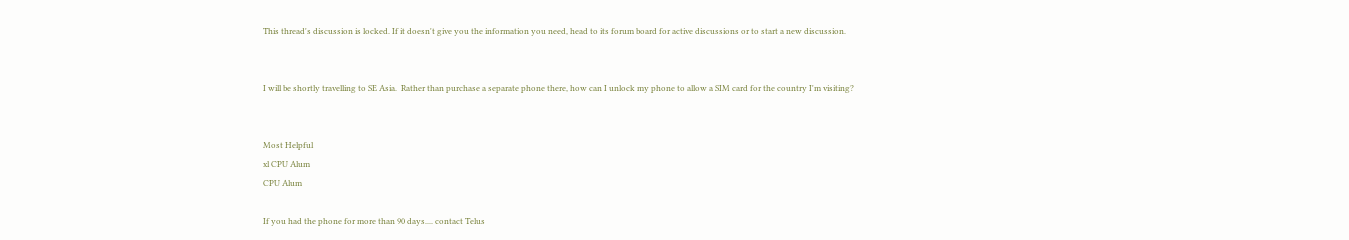This thread's discussion is locked. If it doesn't give you the information you need, head to its forum board for active discussions or to start a new discussion.


I will be shortly travelling to SE Asia.  Rather than purchase a separate phone there, how can I unlock my phone to allow a SIM card for the country I'm visiting?


Most Helpful
xl CPU Alum
CPU Alum

If you had the phone for more than 90 days.... contact Telus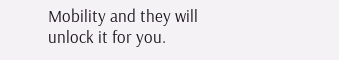Mobility and they will unlock it for you.